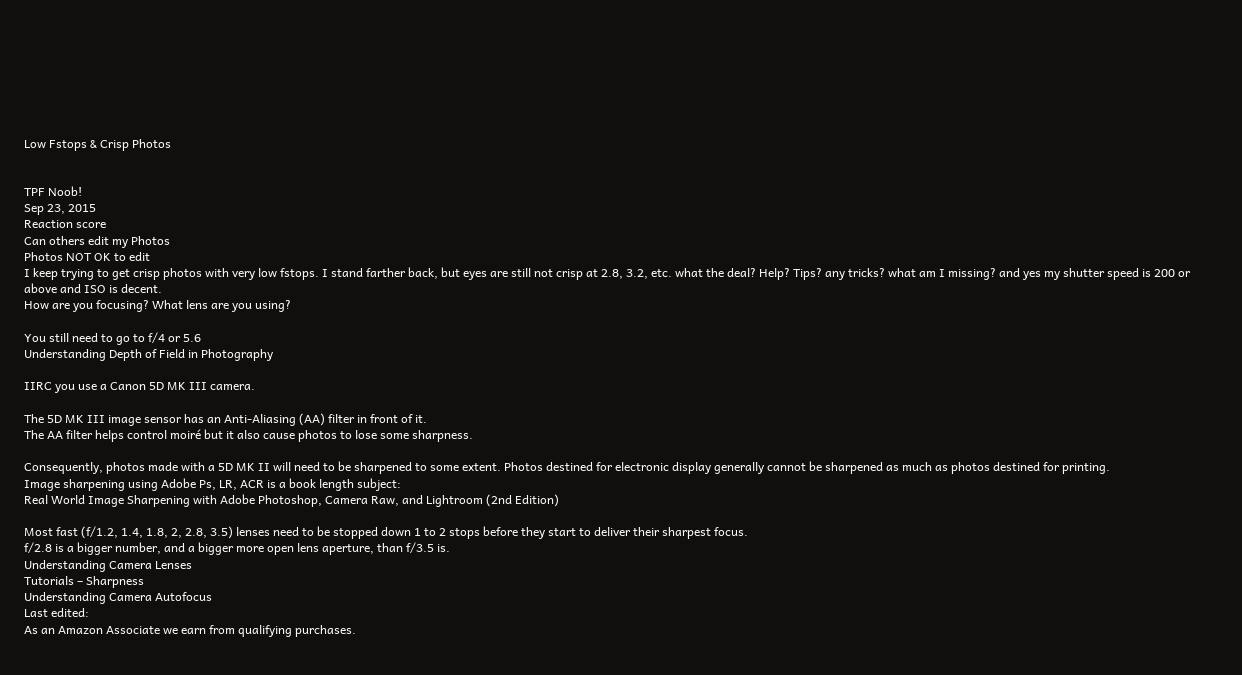Low Fstops & Crisp Photos


TPF Noob!
Sep 23, 2015
Reaction score
Can others edit my Photos
Photos NOT OK to edit
I keep trying to get crisp photos with very low fstops. I stand farther back, but eyes are still not crisp at 2.8, 3.2, etc. what the deal? Help? Tips? any tricks? what am I missing? and yes my shutter speed is 200 or above and ISO is decent.
How are you focusing? What lens are you using?

You still need to go to f/4 or 5.6
Understanding Depth of Field in Photography

IIRC you use a Canon 5D MK III camera.

The 5D MK III image sensor has an Anti-Aliasing (AA) filter in front of it.
The AA filter helps control moiré but it also cause photos to lose some sharpness.

Consequently, photos made with a 5D MK II will need to be sharpened to some extent. Photos destined for electronic display generally cannot be sharpened as much as photos destined for printing.
Image sharpening using Adobe Ps, LR, ACR is a book length subject:
Real World Image Sharpening with Adobe Photoshop, Camera Raw, and Lightroom (2nd Edition)

Most fast (f/1.2, 1.4, 1.8, 2, 2.8, 3.5) lenses need to be stopped down 1 to 2 stops before they start to deliver their sharpest focus.
f/2.8 is a bigger number, and a bigger more open lens aperture, than f/3.5 is.
Understanding Camera Lenses
Tutorials – Sharpness
Understanding Camera Autofocus
Last edited:
As an Amazon Associate we earn from qualifying purchases.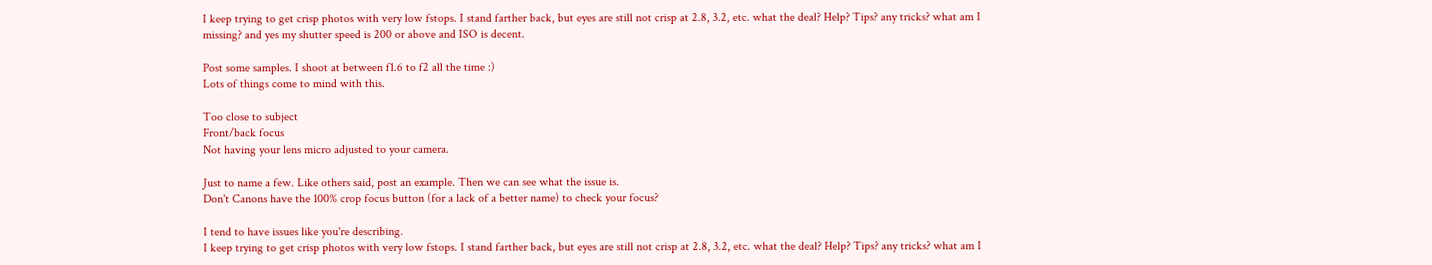I keep trying to get crisp photos with very low fstops. I stand farther back, but eyes are still not crisp at 2.8, 3.2, etc. what the deal? Help? Tips? any tricks? what am I missing? and yes my shutter speed is 200 or above and ISO is decent.

Post some samples. I shoot at between f1.6 to f2 all the time :)
Lots of things come to mind with this.

Too close to subject
Front/back focus
Not having your lens micro adjusted to your camera.

Just to name a few. Like others said, post an example. Then we can see what the issue is.
Don't Canons have the 100% crop focus button (for a lack of a better name) to check your focus?

I tend to have issues like you're describing.
I keep trying to get crisp photos with very low fstops. I stand farther back, but eyes are still not crisp at 2.8, 3.2, etc. what the deal? Help? Tips? any tricks? what am I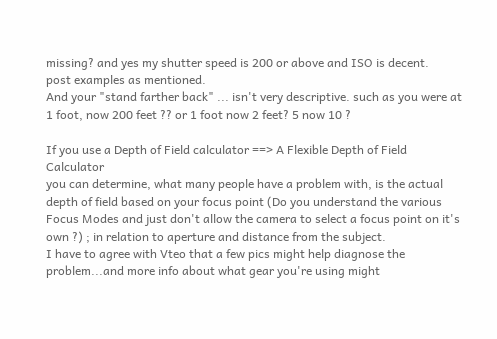missing? and yes my shutter speed is 200 or above and ISO is decent.
post examples as mentioned.
And your "stand farther back" ... isn't very descriptive. such as you were at 1 foot, now 200 feet ?? or 1 foot now 2 feet? 5 now 10 ?

If you use a Depth of Field calculator ==> A Flexible Depth of Field Calculator
you can determine, what many people have a problem with, is the actual depth of field based on your focus point (Do you understand the various Focus Modes and just don't allow the camera to select a focus point on it's own ?) ; in relation to aperture and distance from the subject.
I have to agree with Vteo that a few pics might help diagnose the problem...and more info about what gear you're using might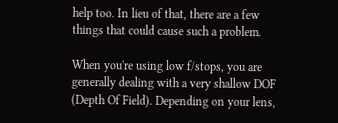help too. In lieu of that, there are a few things that could cause such a problem.

When you're using low f/stops, you are generally dealing with a very shallow DOF (Depth Of Field). Depending on your lens,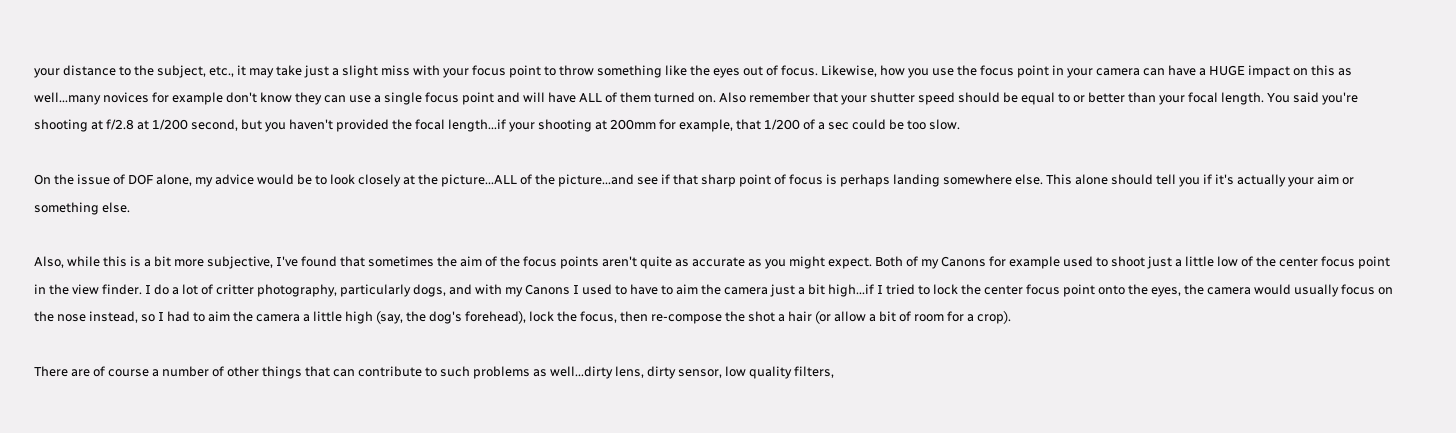your distance to the subject, etc., it may take just a slight miss with your focus point to throw something like the eyes out of focus. Likewise, how you use the focus point in your camera can have a HUGE impact on this as well...many novices for example don't know they can use a single focus point and will have ALL of them turned on. Also remember that your shutter speed should be equal to or better than your focal length. You said you're shooting at f/2.8 at 1/200 second, but you haven't provided the focal length...if your shooting at 200mm for example, that 1/200 of a sec could be too slow.

On the issue of DOF alone, my advice would be to look closely at the picture...ALL of the picture...and see if that sharp point of focus is perhaps landing somewhere else. This alone should tell you if it's actually your aim or something else.

Also, while this is a bit more subjective, I've found that sometimes the aim of the focus points aren't quite as accurate as you might expect. Both of my Canons for example used to shoot just a little low of the center focus point in the view finder. I do a lot of critter photography, particularly dogs, and with my Canons I used to have to aim the camera just a bit high...if I tried to lock the center focus point onto the eyes, the camera would usually focus on the nose instead, so I had to aim the camera a little high (say, the dog's forehead), lock the focus, then re-compose the shot a hair (or allow a bit of room for a crop).

There are of course a number of other things that can contribute to such problems as well...dirty lens, dirty sensor, low quality filters,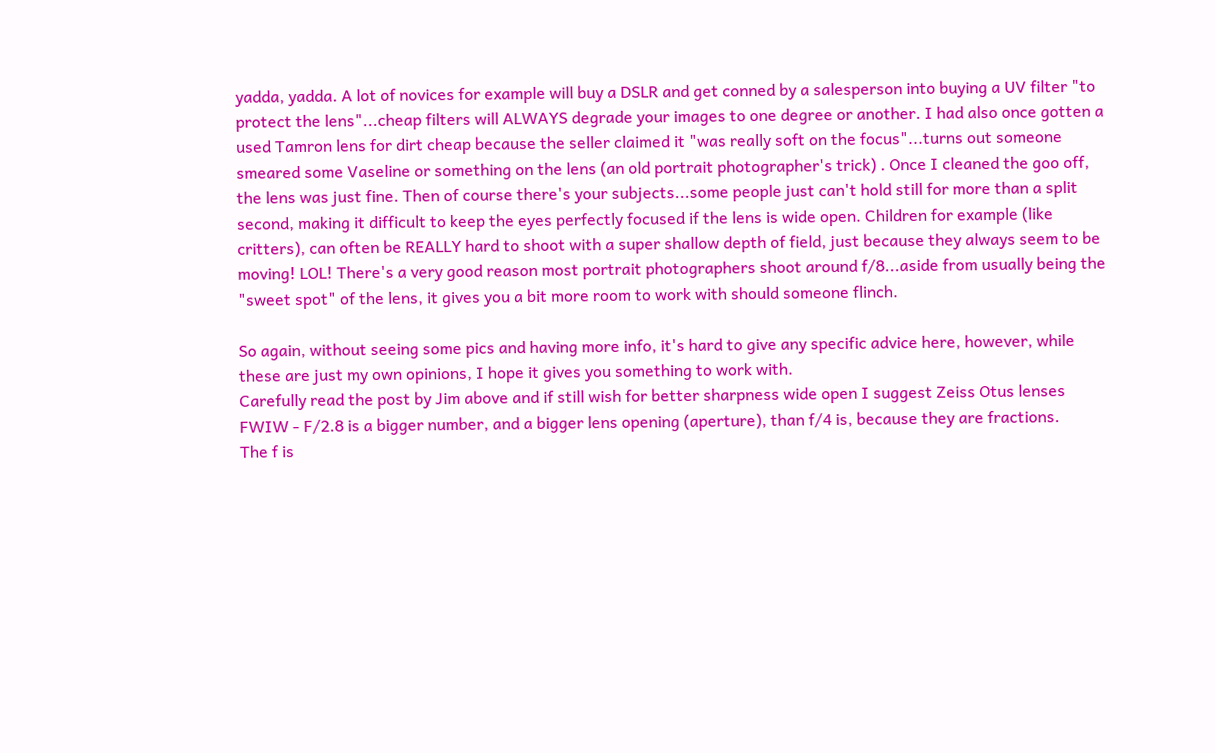yadda, yadda. A lot of novices for example will buy a DSLR and get conned by a salesperson into buying a UV filter "to protect the lens"...cheap filters will ALWAYS degrade your images to one degree or another. I had also once gotten a used Tamron lens for dirt cheap because the seller claimed it "was really soft on the focus"...turns out someone smeared some Vaseline or something on the lens (an old portrait photographer's trick) . Once I cleaned the goo off, the lens was just fine. Then of course there's your subjects...some people just can't hold still for more than a split second, making it difficult to keep the eyes perfectly focused if the lens is wide open. Children for example (like critters), can often be REALLY hard to shoot with a super shallow depth of field, just because they always seem to be moving! LOL! There's a very good reason most portrait photographers shoot around f/8...aside from usually being the "sweet spot" of the lens, it gives you a bit more room to work with should someone flinch.

So again, without seeing some pics and having more info, it's hard to give any specific advice here, however, while these are just my own opinions, I hope it gives you something to work with.
Carefully read the post by Jim above and if still wish for better sharpness wide open I suggest Zeiss Otus lenses
FWIW - F/2.8 is a bigger number, and a bigger lens opening (aperture), than f/4 is, because they are fractions.
The f is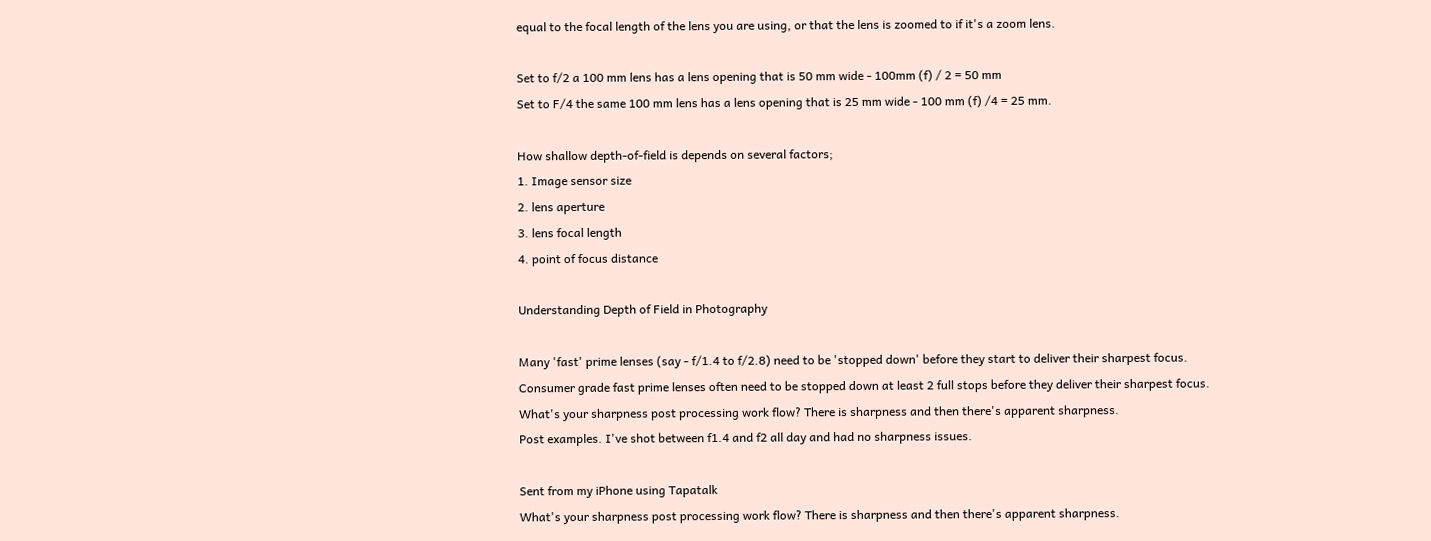equal to the focal length of the lens you are using, or that the lens is zoomed to if it's a zoom lens.

Set to f/2 a 100 mm lens has a lens opening that is 50 mm wide - 100mm (f) / 2 = 50 mm
Set to F/4 the same 100 mm lens has a lens opening that is 25 mm wide - 100 mm (f) /4 = 25 mm.

How shallow depth-of-field is depends on several factors;
1. Image sensor size
2. lens aperture
3. lens focal length
4. point of focus distance

Understanding Depth of Field in Photography

Many 'fast' prime lenses (say - f/1.4 to f/2.8) need to be 'stopped down' before they start to deliver their sharpest focus.
Consumer grade fast prime lenses often need to be stopped down at least 2 full stops before they deliver their sharpest focus.
What's your sharpness post processing work flow? There is sharpness and then there's apparent sharpness.
Post examples. I've shot between f1.4 and f2 all day and had no sharpness issues.

Sent from my iPhone using Tapatalk
What's your sharpness post processing work flow? There is sharpness and then there's apparent sharpness.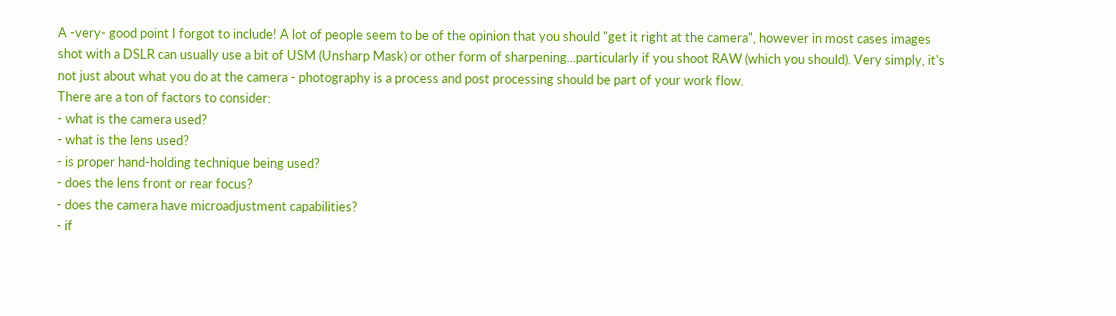A -very- good point I forgot to include! A lot of people seem to be of the opinion that you should "get it right at the camera", however in most cases images shot with a DSLR can usually use a bit of USM (Unsharp Mask) or other form of sharpening...particularly if you shoot RAW (which you should). Very simply, it's not just about what you do at the camera - photography is a process and post processing should be part of your work flow.
There are a ton of factors to consider:
- what is the camera used?
- what is the lens used?
- is proper hand-holding technique being used?
- does the lens front or rear focus?
- does the camera have microadjustment capabilities?
- if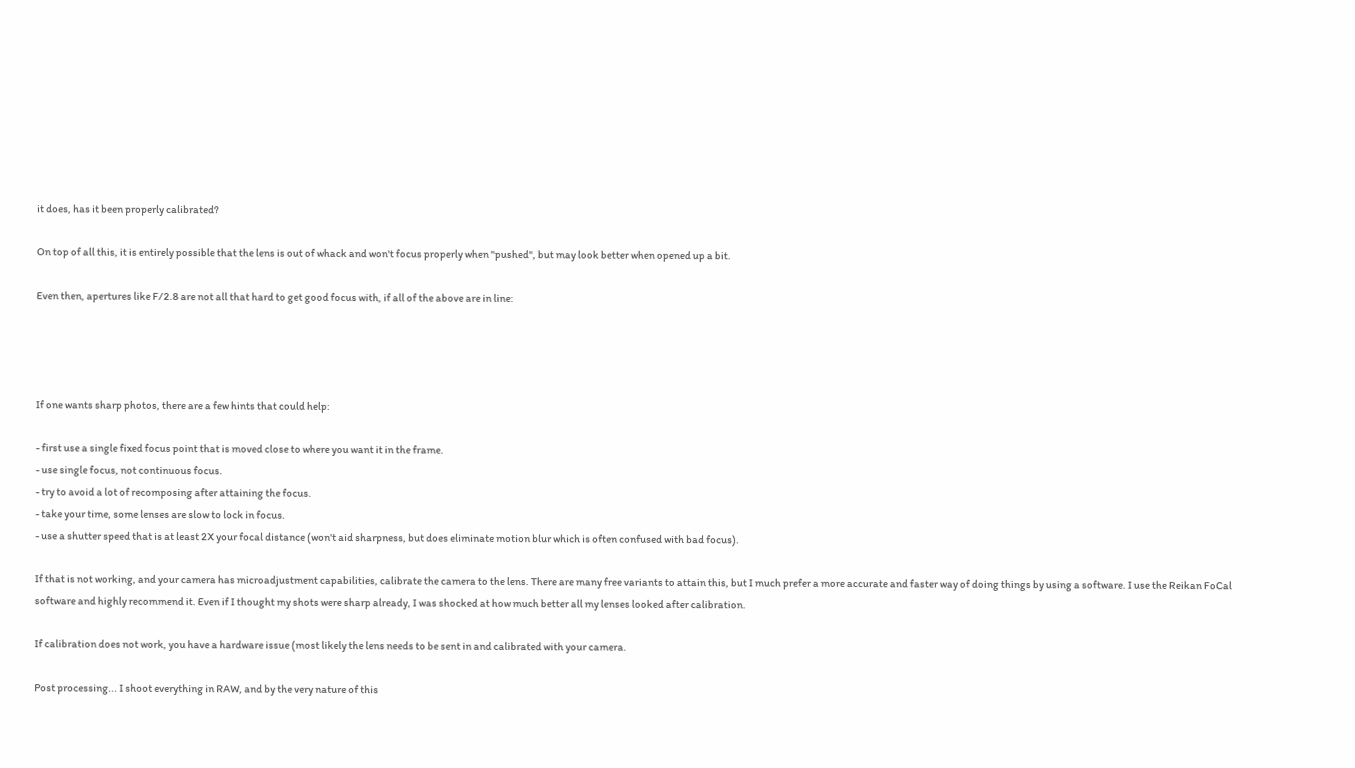it does, has it been properly calibrated?

On top of all this, it is entirely possible that the lens is out of whack and won't focus properly when "pushed", but may look better when opened up a bit.

Even then, apertures like F/2.8 are not all that hard to get good focus with, if all of the above are in line:




If one wants sharp photos, there are a few hints that could help:

- first use a single fixed focus point that is moved close to where you want it in the frame.
- use single focus, not continuous focus.
- try to avoid a lot of recomposing after attaining the focus.
- take your time, some lenses are slow to lock in focus.
- use a shutter speed that is at least 2X your focal distance (won't aid sharpness, but does eliminate motion blur which is often confused with bad focus).

If that is not working, and your camera has microadjustment capabilities, calibrate the camera to the lens. There are many free variants to attain this, but I much prefer a more accurate and faster way of doing things by using a software. I use the Reikan FoCal software and highly recommend it. Even if I thought my shots were sharp already, I was shocked at how much better all my lenses looked after calibration.

If calibration does not work, you have a hardware issue (most likely the lens needs to be sent in and calibrated with your camera.

Post processing... I shoot everything in RAW, and by the very nature of this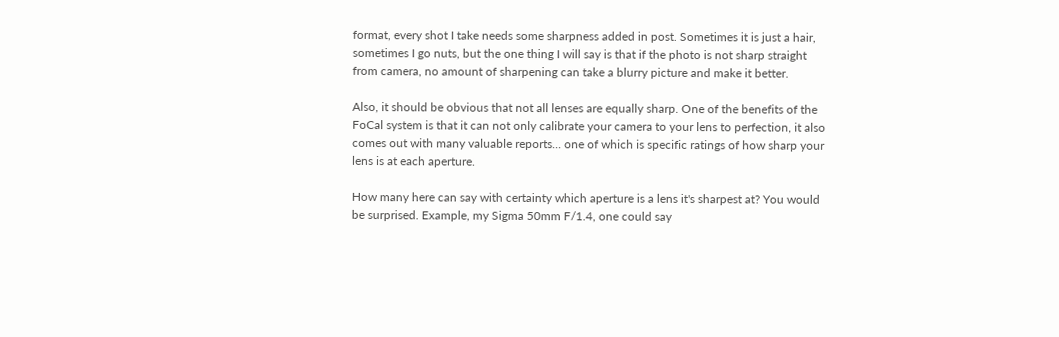format, every shot I take needs some sharpness added in post. Sometimes it is just a hair, sometimes I go nuts, but the one thing I will say is that if the photo is not sharp straight from camera, no amount of sharpening can take a blurry picture and make it better.

Also, it should be obvious that not all lenses are equally sharp. One of the benefits of the FoCal system is that it can not only calibrate your camera to your lens to perfection, it also comes out with many valuable reports... one of which is specific ratings of how sharp your lens is at each aperture.

How many here can say with certainty which aperture is a lens it's sharpest at? You would be surprised. Example, my Sigma 50mm F/1.4, one could say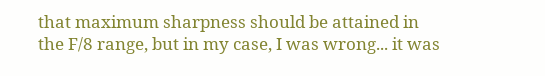that maximum sharpness should be attained in the F/8 range, but in my case, I was wrong... it was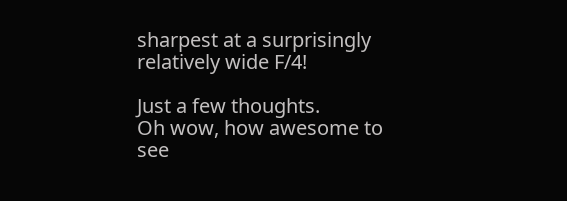sharpest at a surprisingly relatively wide F/4!

Just a few thoughts.
Oh wow, how awesome to see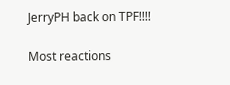JerryPH back on TPF!!!!

Most reactions